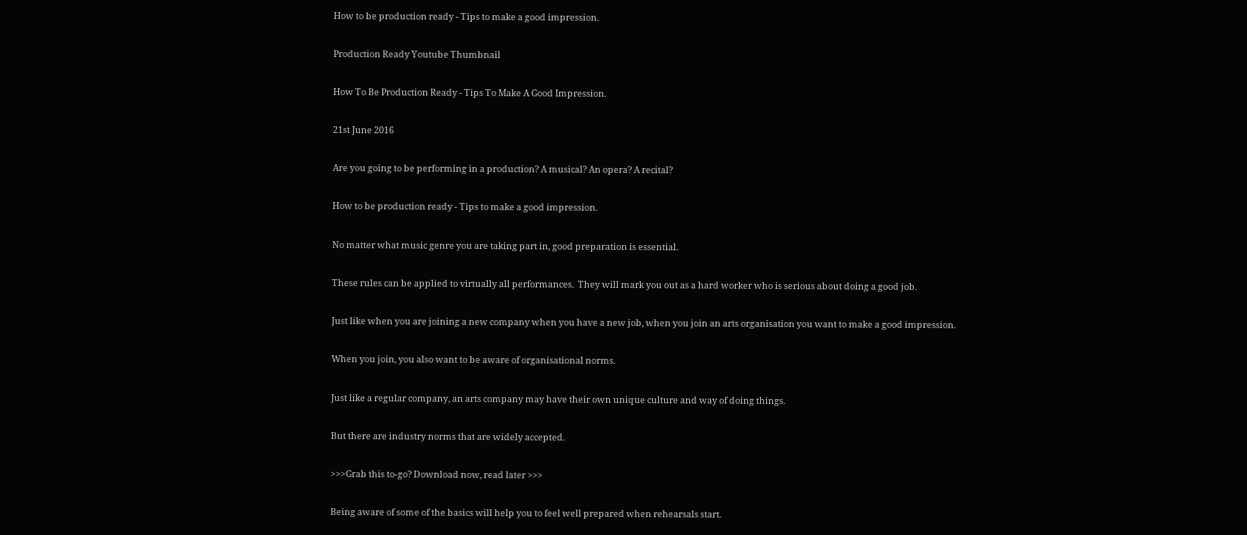How to be production ready - Tips to make a good impression.

Production Ready Youtube Thumbnail

How To Be Production Ready - Tips To Make A Good Impression.

21st June 2016

Are you going to be performing in a production? A musical? An opera? A recital?

How to be production ready - Tips to make a good impression.

No matter what music genre you are taking part in, good preparation is essential.

These rules can be applied to virtually all performances.  They will mark you out as a hard worker who is serious about doing a good job.

Just like when you are joining a new company when you have a new job, when you join an arts organisation you want to make a good impression.

When you join, you also want to be aware of organisational norms.

Just like a regular company, an arts company may have their own unique culture and way of doing things.

But there are industry norms that are widely accepted.

>>>Grab this to-go? Download now, read later >>>

Being aware of some of the basics will help you to feel well prepared when rehearsals start.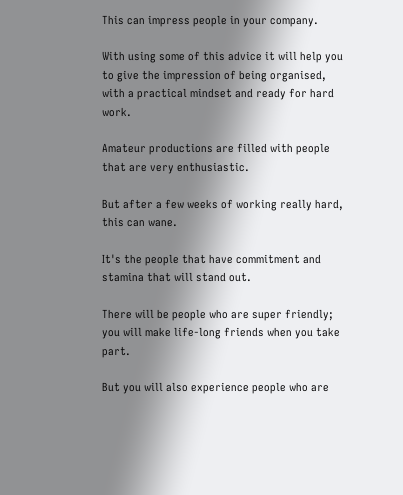This can impress people in your company.

With using some of this advice it will help you to give the impression of being organised, with a practical mindset and ready for hard work.

Amateur productions are filled with people that are very enthusiastic.

But after a few weeks of working really hard, this can wane.

It's the people that have commitment and stamina that will stand out.

There will be people who are super friendly; you will make life-long friends when you take part.

But you will also experience people who are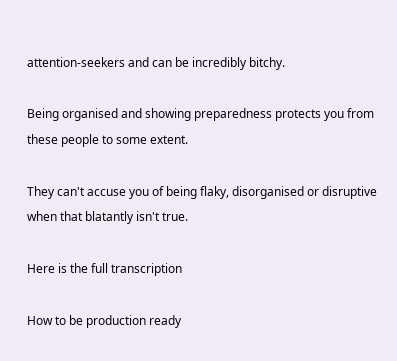attention-seekers and can be incredibly bitchy.

Being organised and showing preparedness protects you from these people to some extent.

They can't accuse you of being flaky, disorganised or disruptive when that blatantly isn't true.

Here is the full transcription

How to be production ready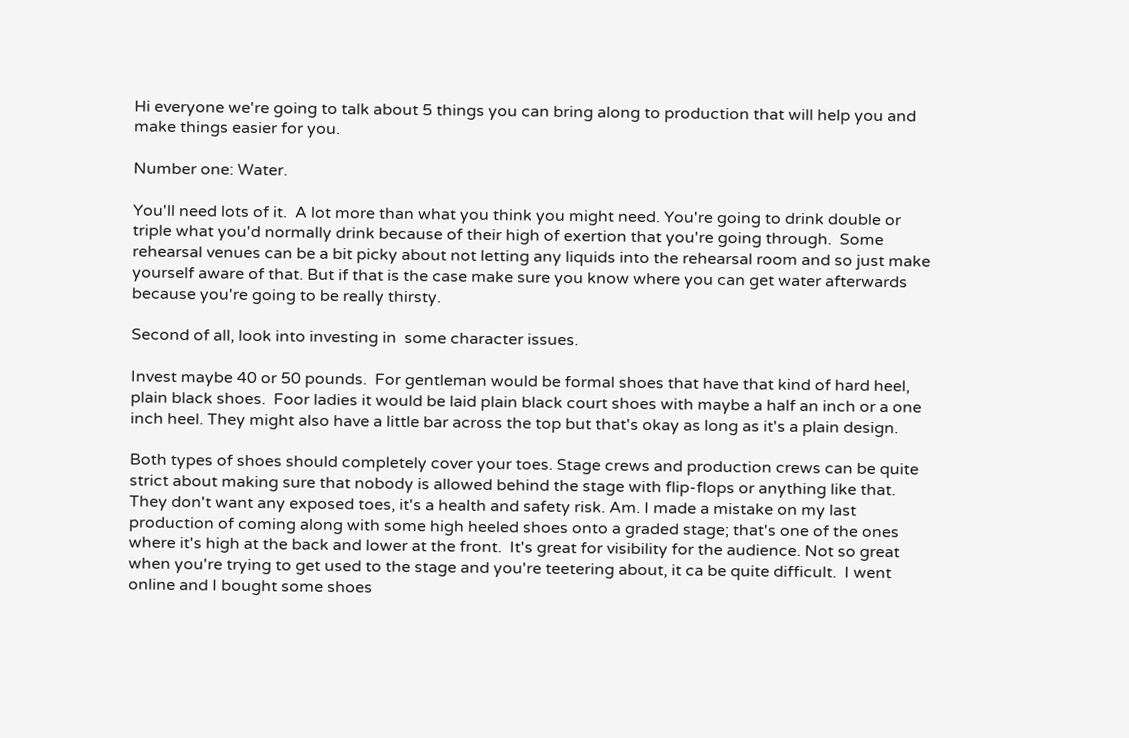Hi everyone we're going to talk about 5 things you can bring along to production that will help you and make things easier for you.

Number one: Water.

You'll need lots of it.  A lot more than what you think you might need. You're going to drink double or triple what you'd normally drink because of their high of exertion that you're going through.  Some rehearsal venues can be a bit picky about not letting any liquids into the rehearsal room and so just make yourself aware of that. But if that is the case make sure you know where you can get water afterwards because you're going to be really thirsty.

Second of all, look into investing in  some character issues.

Invest maybe 40 or 50 pounds.  For gentleman would be formal shoes that have that kind of hard heel, plain black shoes.  Foor ladies it would be laid plain black court shoes with maybe a half an inch or a one inch heel. They might also have a little bar across the top but that's okay as long as it's a plain design.

Both types of shoes should completely cover your toes. Stage crews and production crews can be quite strict about making sure that nobody is allowed behind the stage with flip-flops or anything like that. They don't want any exposed toes, it's a health and safety risk. Am. I made a mistake on my last production of coming along with some high heeled shoes onto a graded stage; that's one of the ones where it's high at the back and lower at the front.  It's great for visibility for the audience. Not so great when you're trying to get used to the stage and you're teetering about, it ca be quite difficult.  I went online and I bought some shoes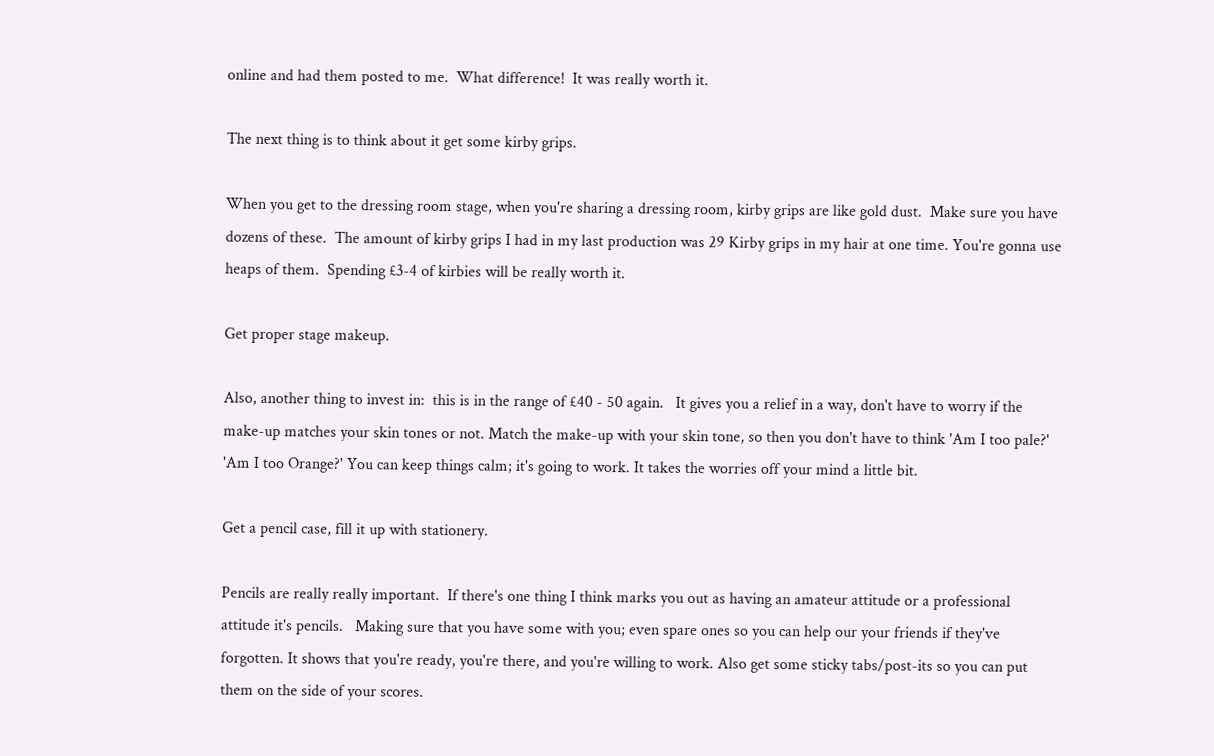online and had them posted to me.  What difference!  It was really worth it.

The next thing is to think about it get some kirby grips.

When you get to the dressing room stage, when you're sharing a dressing room, kirby grips are like gold dust.  Make sure you have dozens of these.  The amount of kirby grips I had in my last production was 29 Kirby grips in my hair at one time. You're gonna use heaps of them.  Spending £3-4 of kirbies will be really worth it.

Get proper stage makeup.

Also, another thing to invest in:  this is in the range of £40 - 50 again.   It gives you a relief in a way, don't have to worry if the make-up matches your skin tones or not. Match the make-up with your skin tone, so then you don't have to think 'Am I too pale?' 'Am I too Orange?' You can keep things calm; it's going to work. It takes the worries off your mind a little bit.

Get a pencil case, fill it up with stationery.

Pencils are really really important.  If there's one thing I think marks you out as having an amateur attitude or a professional attitude it's pencils.   Making sure that you have some with you; even spare ones so you can help our your friends if they've forgotten. It shows that you're ready, you're there, and you're willing to work. Also get some sticky tabs/post-its so you can put them on the side of your scores.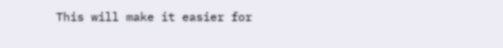This will make it easier for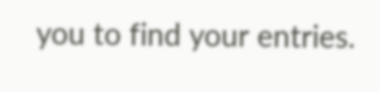you to find your entries.